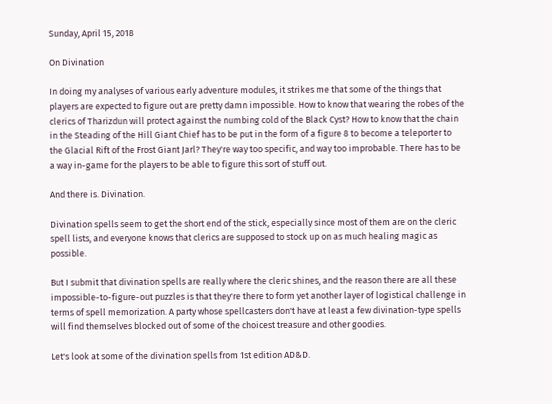Sunday, April 15, 2018

On Divination

In doing my analyses of various early adventure modules, it strikes me that some of the things that players are expected to figure out are pretty damn impossible. How to know that wearing the robes of the clerics of Tharizdun will protect against the numbing cold of the Black Cyst? How to know that the chain in the Steading of the Hill Giant Chief has to be put in the form of a figure 8 to become a teleporter to the Glacial Rift of the Frost Giant Jarl? They're way too specific, and way too improbable. There has to be a way in-game for the players to be able to figure this sort of stuff out.

And there is. Divination.

Divination spells seem to get the short end of the stick, especially since most of them are on the cleric spell lists, and everyone knows that clerics are supposed to stock up on as much healing magic as possible.

But I submit that divination spells are really where the cleric shines, and the reason there are all these impossible-to-figure-out puzzles is that they're there to form yet another layer of logistical challenge in terms of spell memorization. A party whose spellcasters don't have at least a few divination-type spells will find themselves blocked out of some of the choicest treasure and other goodies.

Let's look at some of the divination spells from 1st edition AD&D.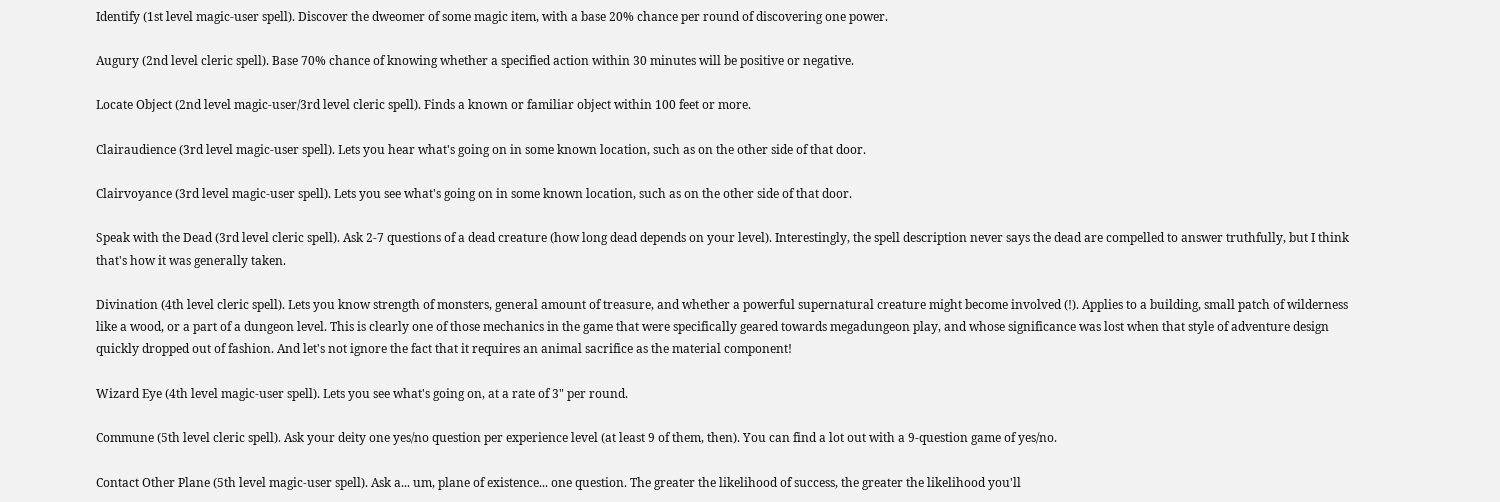Identify (1st level magic-user spell). Discover the dweomer of some magic item, with a base 20% chance per round of discovering one power.

Augury (2nd level cleric spell). Base 70% chance of knowing whether a specified action within 30 minutes will be positive or negative.

Locate Object (2nd level magic-user/3rd level cleric spell). Finds a known or familiar object within 100 feet or more.

Clairaudience (3rd level magic-user spell). Lets you hear what's going on in some known location, such as on the other side of that door.

Clairvoyance (3rd level magic-user spell). Lets you see what's going on in some known location, such as on the other side of that door.

Speak with the Dead (3rd level cleric spell). Ask 2-7 questions of a dead creature (how long dead depends on your level). Interestingly, the spell description never says the dead are compelled to answer truthfully, but I think that's how it was generally taken.

Divination (4th level cleric spell). Lets you know strength of monsters, general amount of treasure, and whether a powerful supernatural creature might become involved (!). Applies to a building, small patch of wilderness like a wood, or a part of a dungeon level. This is clearly one of those mechanics in the game that were specifically geared towards megadungeon play, and whose significance was lost when that style of adventure design quickly dropped out of fashion. And let's not ignore the fact that it requires an animal sacrifice as the material component!

Wizard Eye (4th level magic-user spell). Lets you see what's going on, at a rate of 3" per round.

Commune (5th level cleric spell). Ask your deity one yes/no question per experience level (at least 9 of them, then). You can find a lot out with a 9-question game of yes/no.

Contact Other Plane (5th level magic-user spell). Ask a... um, plane of existence... one question. The greater the likelihood of success, the greater the likelihood you'll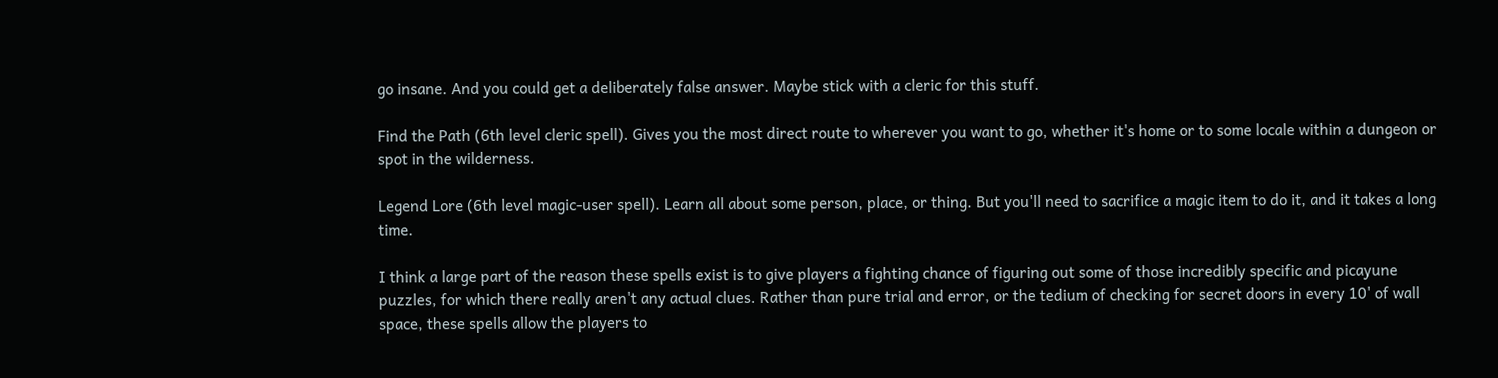go insane. And you could get a deliberately false answer. Maybe stick with a cleric for this stuff.

Find the Path (6th level cleric spell). Gives you the most direct route to wherever you want to go, whether it's home or to some locale within a dungeon or spot in the wilderness.

Legend Lore (6th level magic-user spell). Learn all about some person, place, or thing. But you'll need to sacrifice a magic item to do it, and it takes a long time.

I think a large part of the reason these spells exist is to give players a fighting chance of figuring out some of those incredibly specific and picayune puzzles, for which there really aren't any actual clues. Rather than pure trial and error, or the tedium of checking for secret doors in every 10' of wall space, these spells allow the players to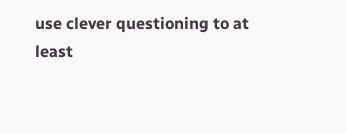use clever questioning to at least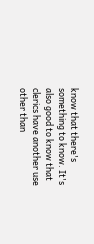know that there's something to know. It's also good to know that clerics have another use other than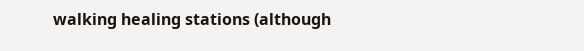walking healing stations (although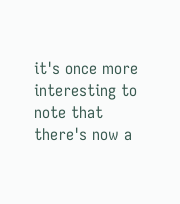it's once more interesting to note that there's now a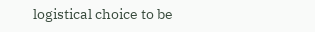logistical choice to be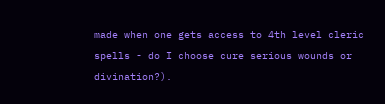made when one gets access to 4th level cleric spells - do I choose cure serious wounds or divination?).